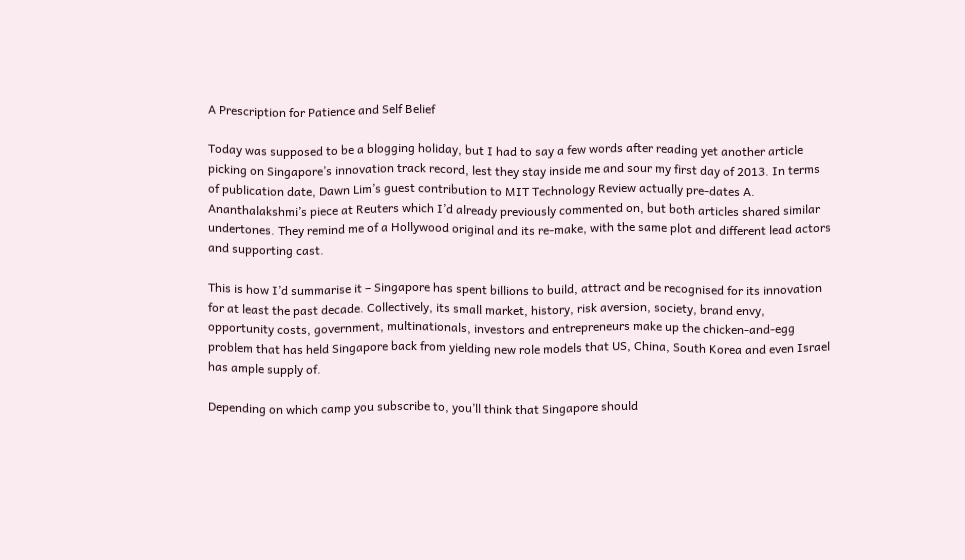A Prescription for Patience and Self Belief

Today was supposed to be a blogging holiday, but I had to say a few words after reading yet another article picking on Singapore’s innovation track record, lest they stay inside me and sour my first day of 2013. In terms of publication date, Dawn Lim’s guest contribution to MIT Technology Review actually pre-dates A. Ananthalakshmi’s piece at Reuters which I’d already previously commented on, but both articles shared similar undertones. They remind me of a Hollywood original and its re-make, with the same plot and different lead actors and supporting cast.

This is how I’d summarise it – Singapore has spent billions to build, attract and be recognised for its innovation for at least the past decade. Collectively, its small market, history, risk aversion, society, brand envy, opportunity costs, government, multinationals, investors and entrepreneurs make up the chicken-and-egg problem that has held Singapore back from yielding new role models that US, China, South Korea and even Israel has ample supply of.

Depending on which camp you subscribe to, you’ll think that Singapore should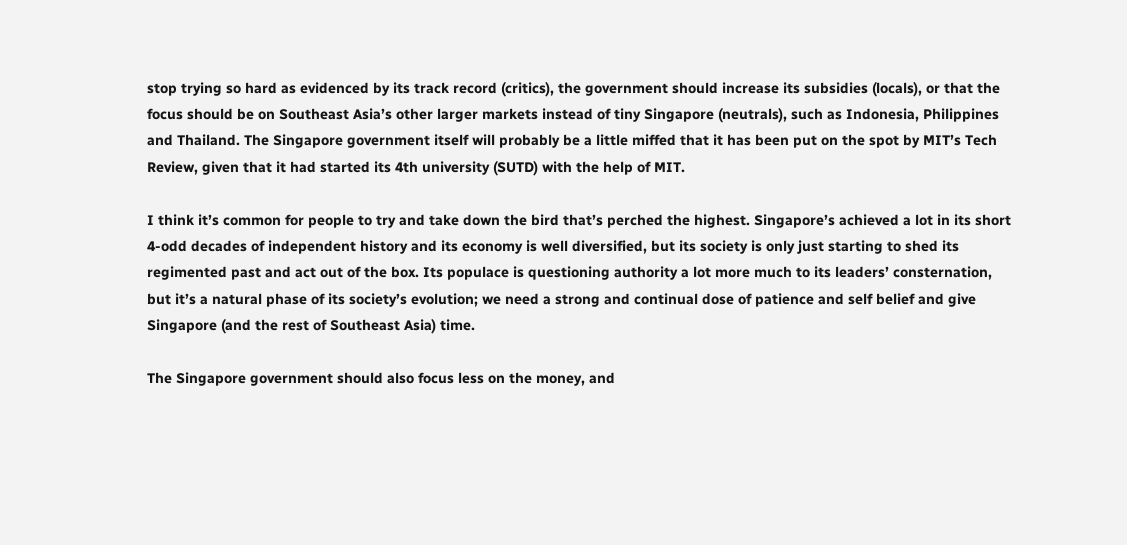stop trying so hard as evidenced by its track record (critics), the government should increase its subsidies (locals), or that the focus should be on Southeast Asia’s other larger markets instead of tiny Singapore (neutrals), such as Indonesia, Philippines and Thailand. The Singapore government itself will probably be a little miffed that it has been put on the spot by MIT’s Tech Review, given that it had started its 4th university (SUTD) with the help of MIT.

I think it’s common for people to try and take down the bird that’s perched the highest. Singapore’s achieved a lot in its short 4-odd decades of independent history and its economy is well diversified, but its society is only just starting to shed its regimented past and act out of the box. Its populace is questioning authority a lot more much to its leaders’ consternation, but it’s a natural phase of its society’s evolution; we need a strong and continual dose of patience and self belief and give Singapore (and the rest of Southeast Asia) time.

The Singapore government should also focus less on the money, and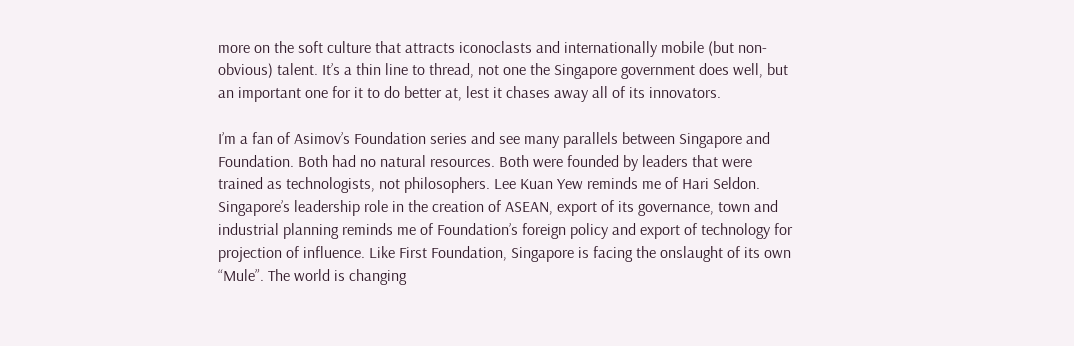more on the soft culture that attracts iconoclasts and internationally mobile (but non-obvious) talent. It’s a thin line to thread, not one the Singapore government does well, but an important one for it to do better at, lest it chases away all of its innovators.

I’m a fan of Asimov’s Foundation series and see many parallels between Singapore and Foundation. Both had no natural resources. Both were founded by leaders that were trained as technologists, not philosophers. Lee Kuan Yew reminds me of Hari Seldon. Singapore’s leadership role in the creation of ASEAN, export of its governance, town and industrial planning reminds me of Foundation’s foreign policy and export of technology for projection of influence. Like First Foundation, Singapore is facing the onslaught of its own “Mule”. The world is changing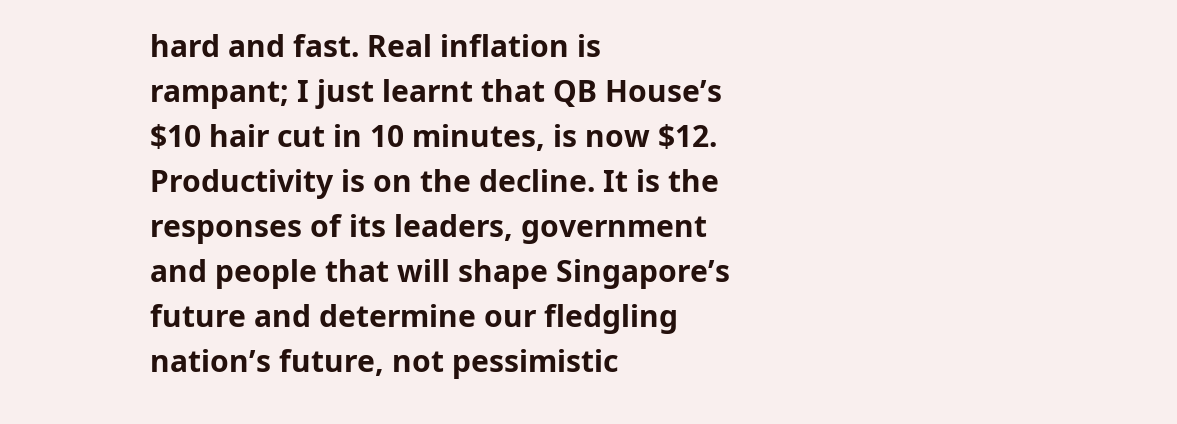hard and fast. Real inflation is rampant; I just learnt that QB House’s $10 hair cut in 10 minutes, is now $12. Productivity is on the decline. It is the responses of its leaders, government and people that will shape Singapore’s future and determine our fledgling nation’s future, not pessimistic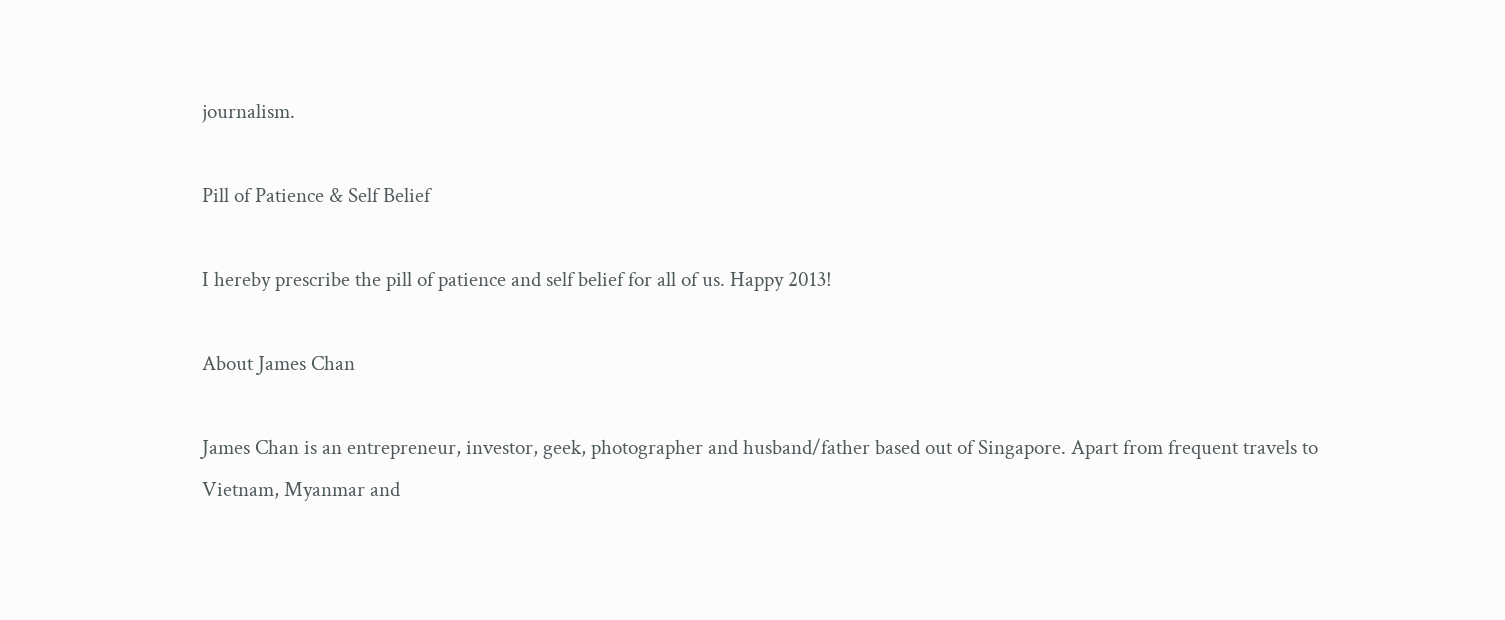journalism.

Pill of Patience & Self Belief

I hereby prescribe the pill of patience and self belief for all of us. Happy 2013!

About James Chan

James Chan is an entrepreneur, investor, geek, photographer and husband/father based out of Singapore. Apart from frequent travels to Vietnam, Myanmar and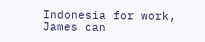Indonesia for work, James can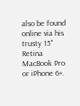also be found online via his trusty 15" Retina MacBook Pro or iPhone 6+.